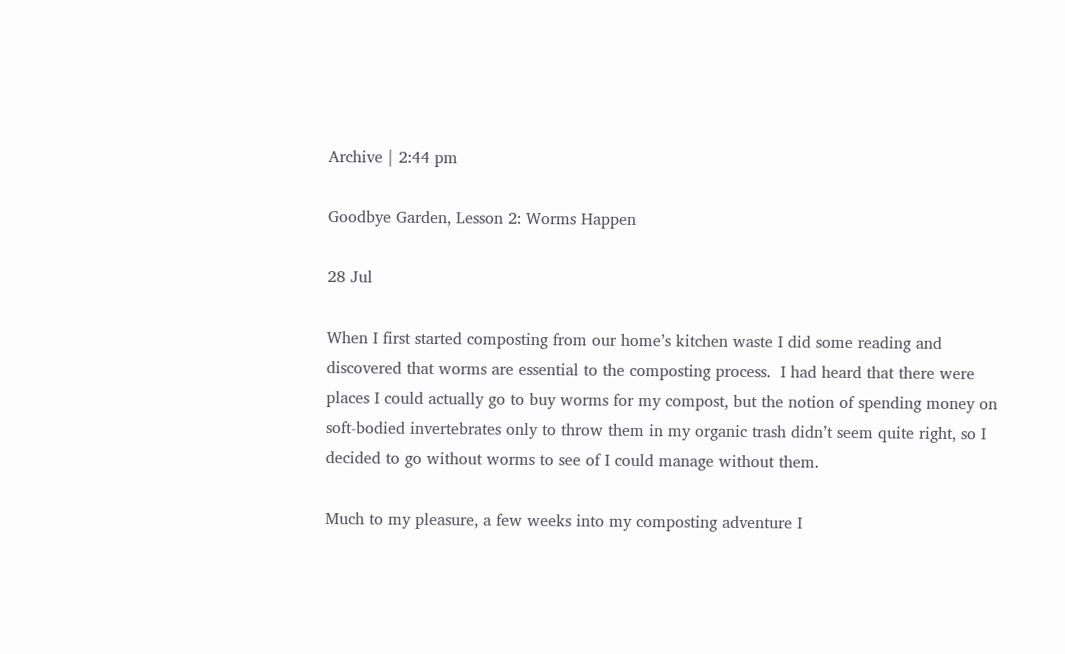Archive | 2:44 pm

Goodbye Garden, Lesson 2: Worms Happen

28 Jul

When I first started composting from our home’s kitchen waste I did some reading and discovered that worms are essential to the composting process.  I had heard that there were places I could actually go to buy worms for my compost, but the notion of spending money on soft-bodied invertebrates only to throw them in my organic trash didn’t seem quite right, so I decided to go without worms to see of I could manage without them.

Much to my pleasure, a few weeks into my composting adventure I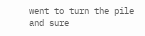went to turn the pile and sure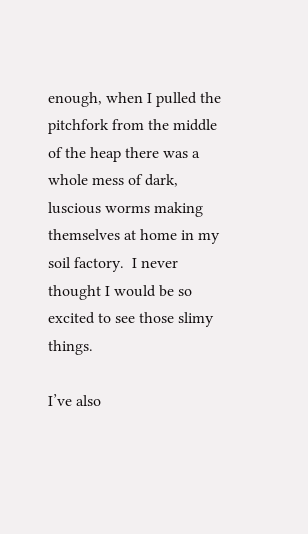enough, when I pulled the pitchfork from the middle of the heap there was a whole mess of dark, luscious worms making themselves at home in my soil factory.  I never thought I would be so excited to see those slimy things.

I’ve also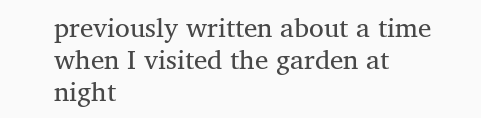previously written about a time when I visited the garden at night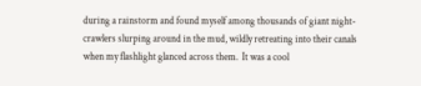during a rainstorm and found myself among thousands of giant night-crawlers slurping around in the mud, wildly retreating into their canals when my flashlight glanced across them.  It was a cool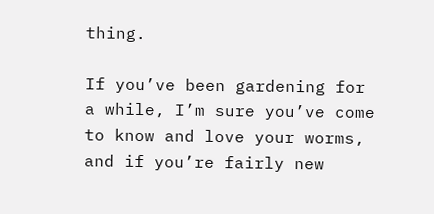thing.

If you’ve been gardening for a while, I’m sure you’ve come to know and love your worms, and if you’re fairly new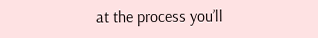at the process you’ll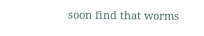soon find that worms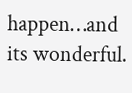happen…and its wonderful.